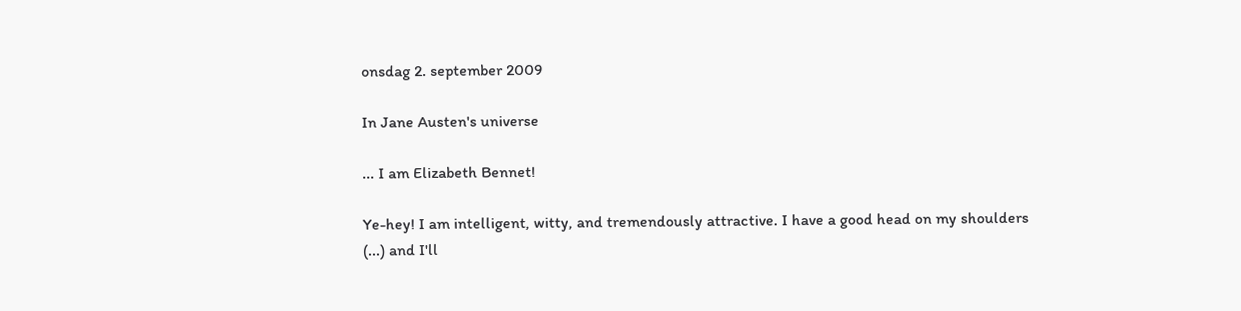onsdag 2. september 2009

In Jane Austen's universe

... I am Elizabeth Bennet!

Ye-hey! I am intelligent, witty, and tremendously attractive. I have a good head on my shoulders (...) and I'll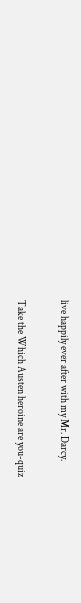live happily ever after with my Mr. Darcy.

Take the Which Austen heroine are you-quiz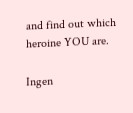and find out which heroine YOU are.

Ingen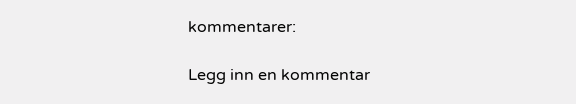kommentarer:

Legg inn en kommentar